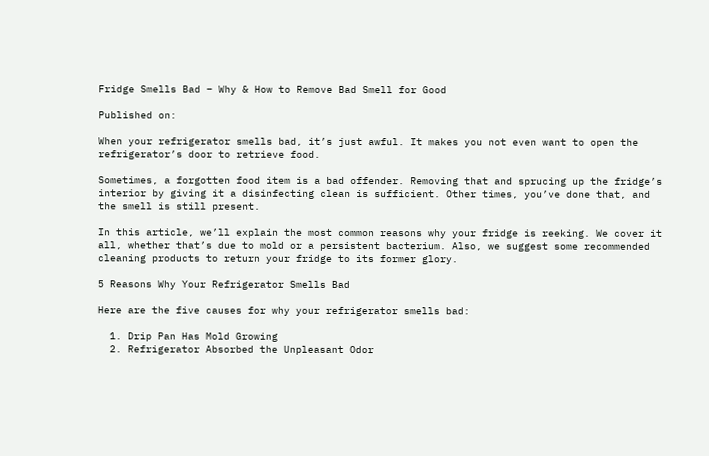Fridge Smells Bad – Why & How to Remove Bad Smell for Good

Published on:

When your refrigerator smells bad, it’s just awful. It makes you not even want to open the refrigerator’s door to retrieve food.

Sometimes, a forgotten food item is a bad offender. Removing that and sprucing up the fridge’s interior by giving it a disinfecting clean is sufficient. Other times, you’ve done that, and the smell is still present.

In this article, we’ll explain the most common reasons why your fridge is reeking. We cover it all, whether that’s due to mold or a persistent bacterium. Also, we suggest some recommended cleaning products to return your fridge to its former glory.

5 Reasons Why Your Refrigerator Smells Bad

Here are the five causes for why your refrigerator smells bad:

  1. Drip Pan Has Mold Growing
  2. Refrigerator Absorbed the Unpleasant Odor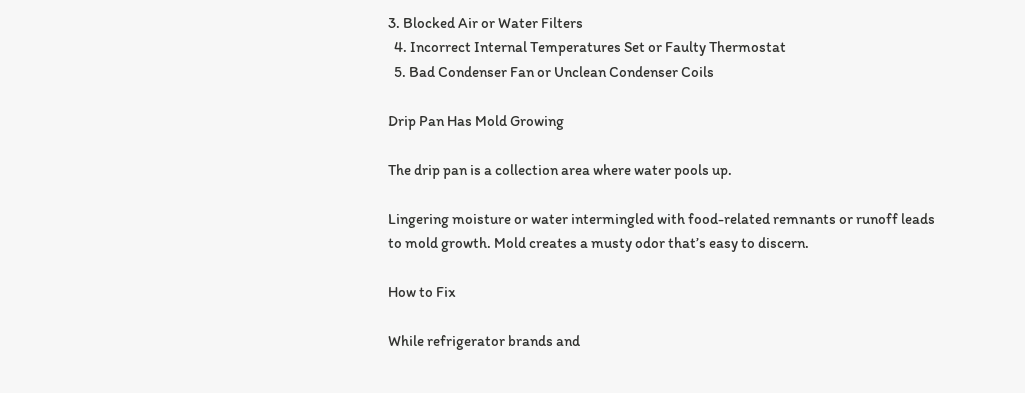3. Blocked Air or Water Filters
  4. Incorrect Internal Temperatures Set or Faulty Thermostat
  5. Bad Condenser Fan or Unclean Condenser Coils

Drip Pan Has Mold Growing

The drip pan is a collection area where water pools up.

Lingering moisture or water intermingled with food-related remnants or runoff leads to mold growth. Mold creates a musty odor that’s easy to discern.

How to Fix

While refrigerator brands and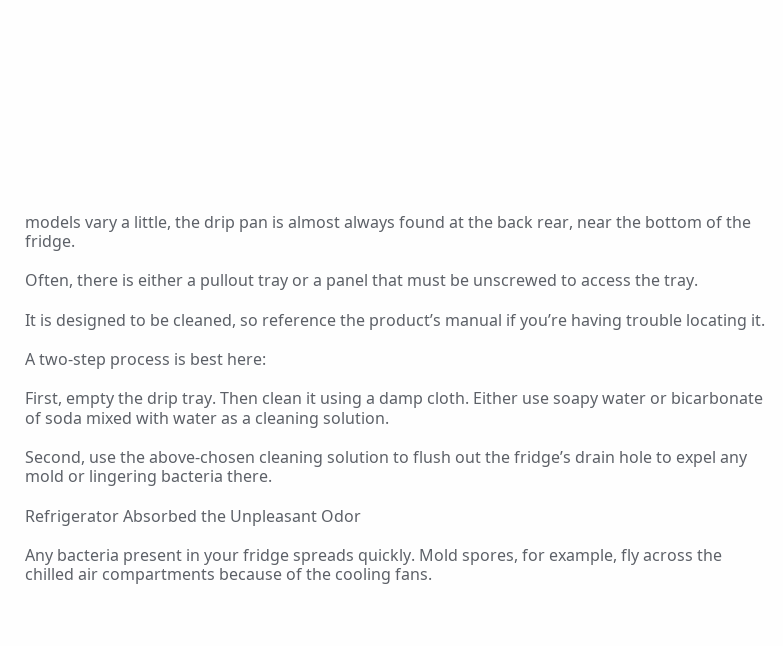models vary a little, the drip pan is almost always found at the back rear, near the bottom of the fridge.

Often, there is either a pullout tray or a panel that must be unscrewed to access the tray.

It is designed to be cleaned, so reference the product’s manual if you’re having trouble locating it.

A two-step process is best here:

First, empty the drip tray. Then clean it using a damp cloth. Either use soapy water or bicarbonate of soda mixed with water as a cleaning solution.

Second, use the above-chosen cleaning solution to flush out the fridge’s drain hole to expel any mold or lingering bacteria there.

Refrigerator Absorbed the Unpleasant Odor

Any bacteria present in your fridge spreads quickly. Mold spores, for example, fly across the chilled air compartments because of the cooling fans.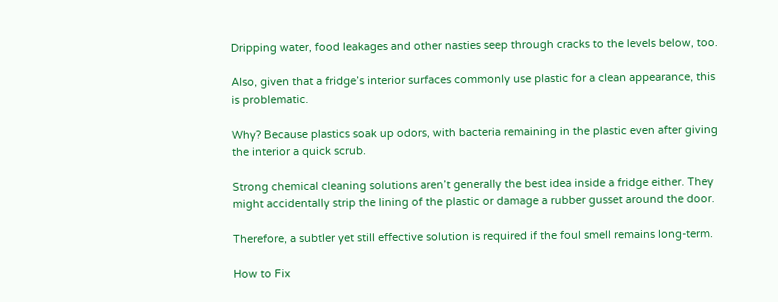Dripping water, food leakages and other nasties seep through cracks to the levels below, too.

Also, given that a fridge’s interior surfaces commonly use plastic for a clean appearance, this is problematic.

Why? Because plastics soak up odors, with bacteria remaining in the plastic even after giving the interior a quick scrub.

Strong chemical cleaning solutions aren’t generally the best idea inside a fridge either. They might accidentally strip the lining of the plastic or damage a rubber gusset around the door.

Therefore, a subtler yet still effective solution is required if the foul smell remains long-term.

How to Fix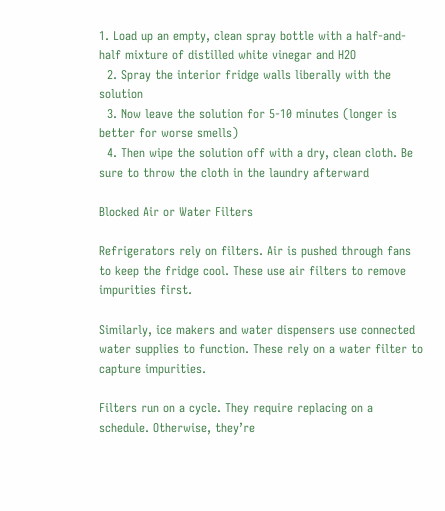1. Load up an empty, clean spray bottle with a half-and-half mixture of distilled white vinegar and H2O
  2. Spray the interior fridge walls liberally with the solution
  3. Now leave the solution for 5-10 minutes (longer is better for worse smells)
  4. Then wipe the solution off with a dry, clean cloth. Be sure to throw the cloth in the laundry afterward

Blocked Air or Water Filters

Refrigerators rely on filters. Air is pushed through fans to keep the fridge cool. These use air filters to remove impurities first.

Similarly, ice makers and water dispensers use connected water supplies to function. These rely on a water filter to capture impurities.

Filters run on a cycle. They require replacing on a schedule. Otherwise, they’re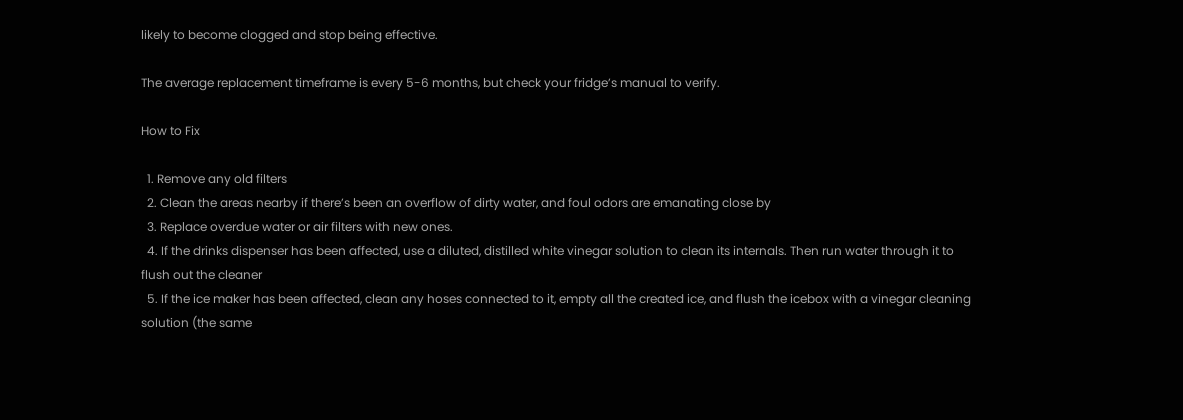likely to become clogged and stop being effective.

The average replacement timeframe is every 5-6 months, but check your fridge’s manual to verify.

How to Fix

  1. Remove any old filters
  2. Clean the areas nearby if there’s been an overflow of dirty water, and foul odors are emanating close by
  3. Replace overdue water or air filters with new ones.
  4. If the drinks dispenser has been affected, use a diluted, distilled white vinegar solution to clean its internals. Then run water through it to flush out the cleaner
  5. If the ice maker has been affected, clean any hoses connected to it, empty all the created ice, and flush the icebox with a vinegar cleaning solution (the same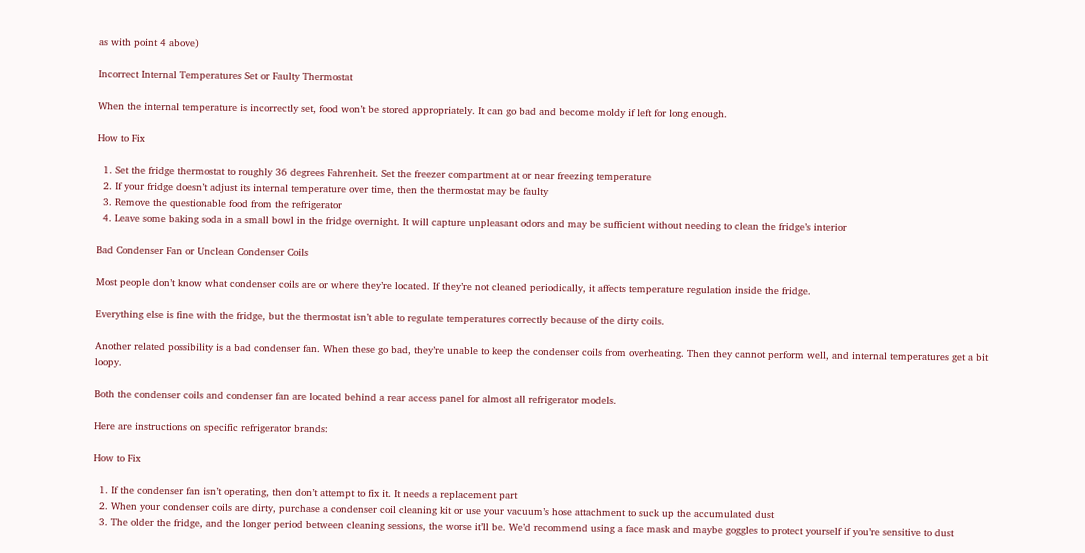as with point 4 above)

Incorrect Internal Temperatures Set or Faulty Thermostat

When the internal temperature is incorrectly set, food won’t be stored appropriately. It can go bad and become moldy if left for long enough.

How to Fix

  1. Set the fridge thermostat to roughly 36 degrees Fahrenheit. Set the freezer compartment at or near freezing temperature
  2. If your fridge doesn’t adjust its internal temperature over time, then the thermostat may be faulty
  3. Remove the questionable food from the refrigerator
  4. Leave some baking soda in a small bowl in the fridge overnight. It will capture unpleasant odors and may be sufficient without needing to clean the fridge’s interior

Bad Condenser Fan or Unclean Condenser Coils

Most people don’t know what condenser coils are or where they’re located. If they’re not cleaned periodically, it affects temperature regulation inside the fridge.

Everything else is fine with the fridge, but the thermostat isn’t able to regulate temperatures correctly because of the dirty coils.

Another related possibility is a bad condenser fan. When these go bad, they’re unable to keep the condenser coils from overheating. Then they cannot perform well, and internal temperatures get a bit loopy.

Both the condenser coils and condenser fan are located behind a rear access panel for almost all refrigerator models.

Here are instructions on specific refrigerator brands:

How to Fix

  1. If the condenser fan isn’t operating, then don’t attempt to fix it. It needs a replacement part
  2. When your condenser coils are dirty, purchase a condenser coil cleaning kit or use your vacuum’s hose attachment to suck up the accumulated dust
  3. The older the fridge, and the longer period between cleaning sessions, the worse it’ll be. We’d recommend using a face mask and maybe goggles to protect yourself if you’re sensitive to dust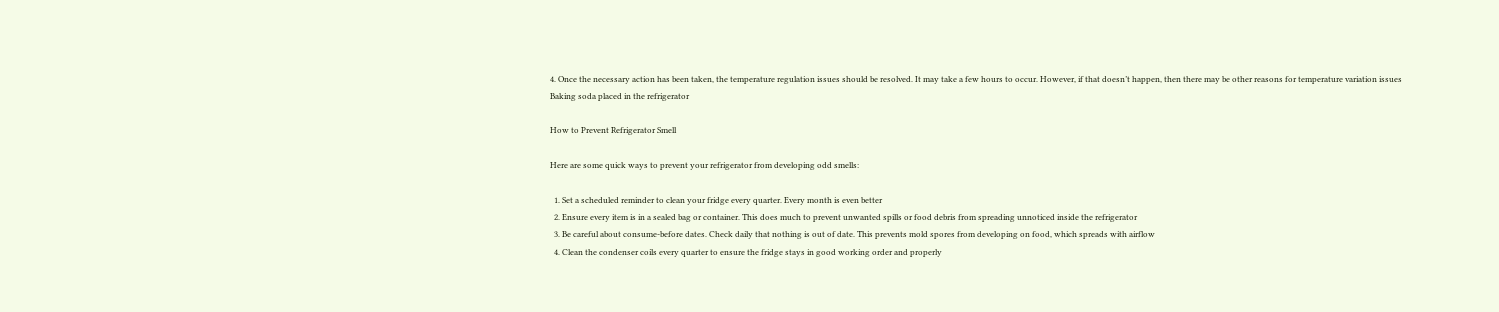4. Once the necessary action has been taken, the temperature regulation issues should be resolved. It may take a few hours to occur. However, if that doesn’t happen, then there may be other reasons for temperature variation issues
Baking soda placed in the refrigerator

How to Prevent Refrigerator Smell

Here are some quick ways to prevent your refrigerator from developing odd smells:

  1. Set a scheduled reminder to clean your fridge every quarter. Every month is even better
  2. Ensure every item is in a sealed bag or container. This does much to prevent unwanted spills or food debris from spreading unnoticed inside the refrigerator
  3. Be careful about consume-before dates. Check daily that nothing is out of date. This prevents mold spores from developing on food, which spreads with airflow
  4. Clean the condenser coils every quarter to ensure the fridge stays in good working order and properly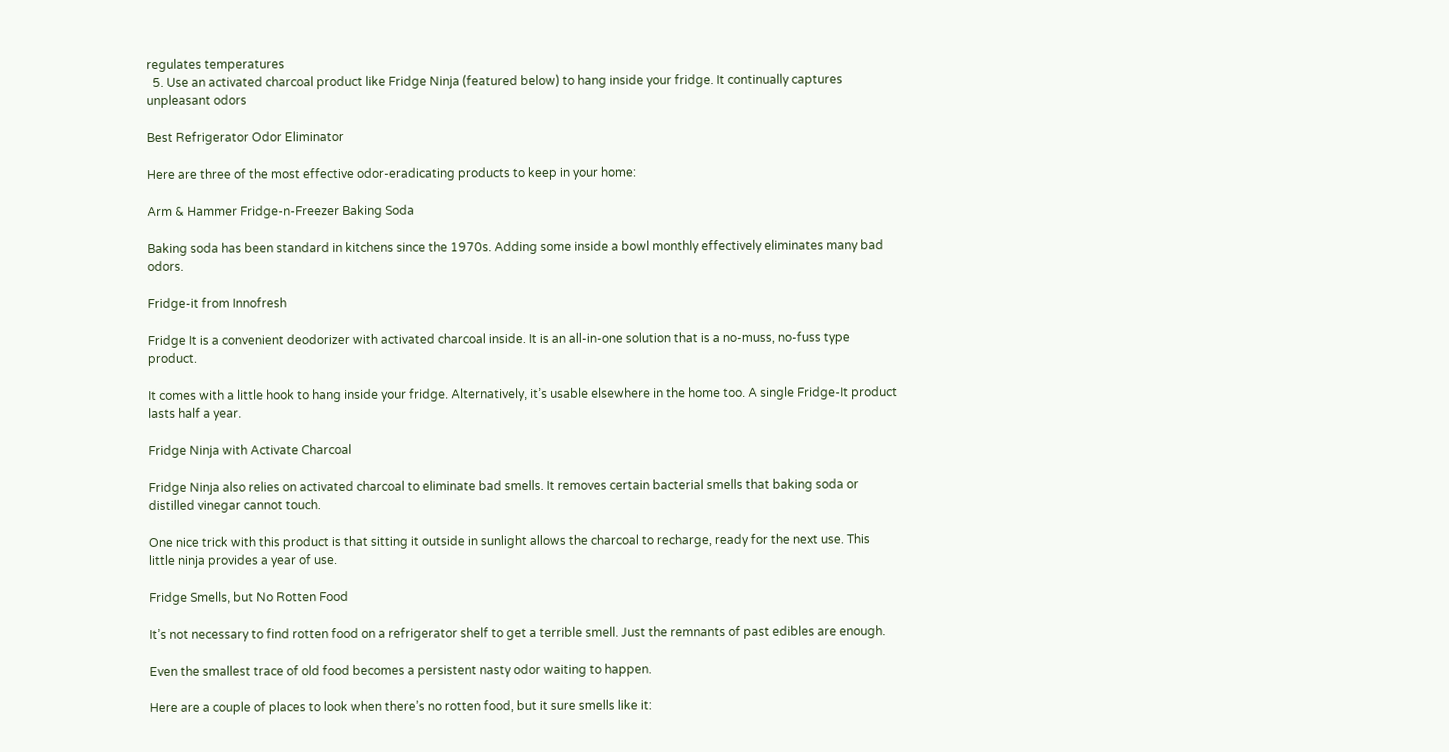regulates temperatures
  5. Use an activated charcoal product like Fridge Ninja (featured below) to hang inside your fridge. It continually captures unpleasant odors

Best Refrigerator Odor Eliminator

Here are three of the most effective odor-eradicating products to keep in your home:

Arm & Hammer Fridge-n-Freezer Baking Soda

Baking soda has been standard in kitchens since the 1970s. Adding some inside a bowl monthly effectively eliminates many bad odors.

Fridge-it from Innofresh

Fridge It is a convenient deodorizer with activated charcoal inside. It is an all-in-one solution that is a no-muss, no-fuss type product.

It comes with a little hook to hang inside your fridge. Alternatively, it’s usable elsewhere in the home too. A single Fridge-It product lasts half a year.

Fridge Ninja with Activate Charcoal

Fridge Ninja also relies on activated charcoal to eliminate bad smells. It removes certain bacterial smells that baking soda or distilled vinegar cannot touch.

One nice trick with this product is that sitting it outside in sunlight allows the charcoal to recharge, ready for the next use. This little ninja provides a year of use.

Fridge Smells, but No Rotten Food

It’s not necessary to find rotten food on a refrigerator shelf to get a terrible smell. Just the remnants of past edibles are enough.

Even the smallest trace of old food becomes a persistent nasty odor waiting to happen.

Here are a couple of places to look when there’s no rotten food, but it sure smells like it: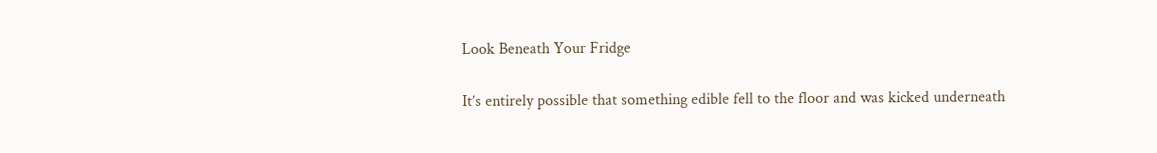Look Beneath Your Fridge

It’s entirely possible that something edible fell to the floor and was kicked underneath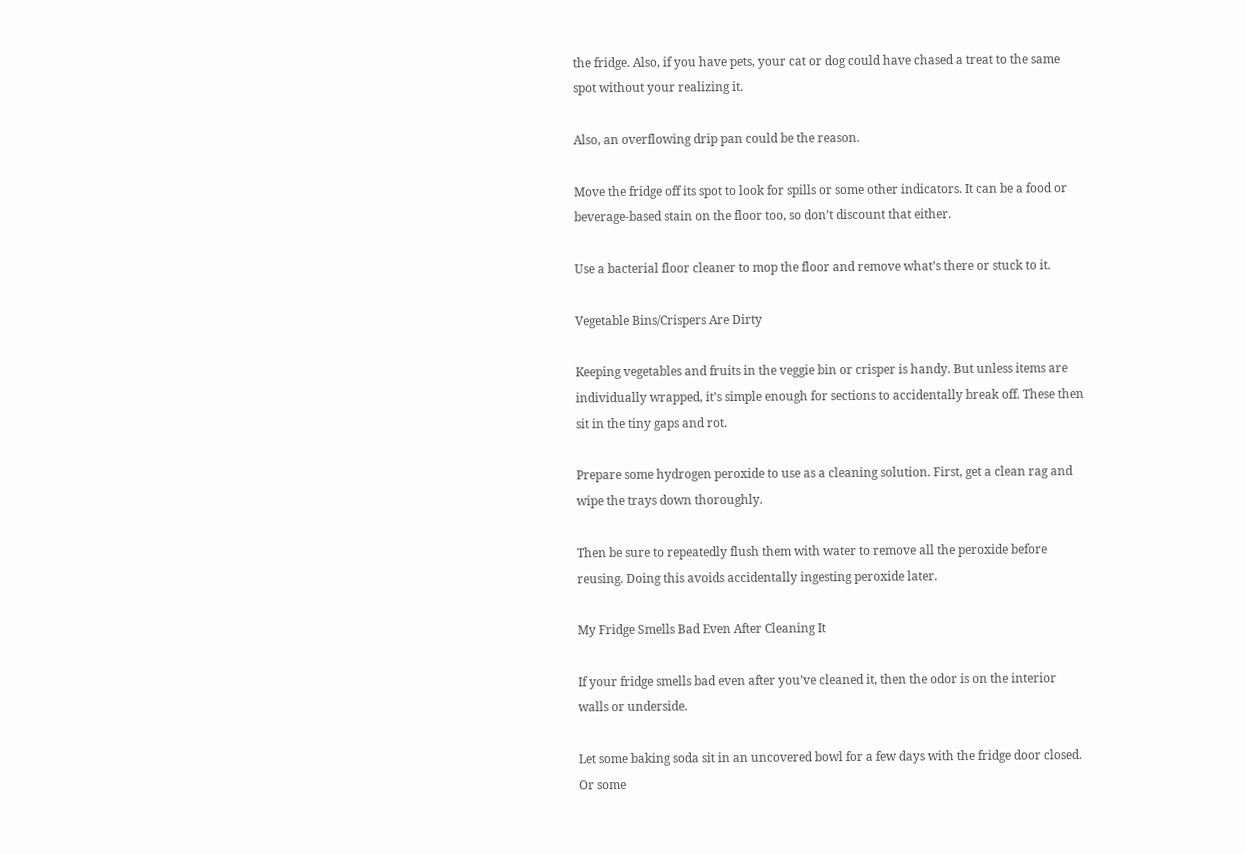the fridge. Also, if you have pets, your cat or dog could have chased a treat to the same spot without your realizing it.

Also, an overflowing drip pan could be the reason.

Move the fridge off its spot to look for spills or some other indicators. It can be a food or beverage-based stain on the floor too, so don’t discount that either.

Use a bacterial floor cleaner to mop the floor and remove what’s there or stuck to it.

Vegetable Bins/Crispers Are Dirty

Keeping vegetables and fruits in the veggie bin or crisper is handy. But unless items are individually wrapped, it’s simple enough for sections to accidentally break off. These then sit in the tiny gaps and rot.

Prepare some hydrogen peroxide to use as a cleaning solution. First, get a clean rag and wipe the trays down thoroughly.

Then be sure to repeatedly flush them with water to remove all the peroxide before reusing. Doing this avoids accidentally ingesting peroxide later.

My Fridge Smells Bad Even After Cleaning It

If your fridge smells bad even after you’ve cleaned it, then the odor is on the interior walls or underside.

Let some baking soda sit in an uncovered bowl for a few days with the fridge door closed. Or some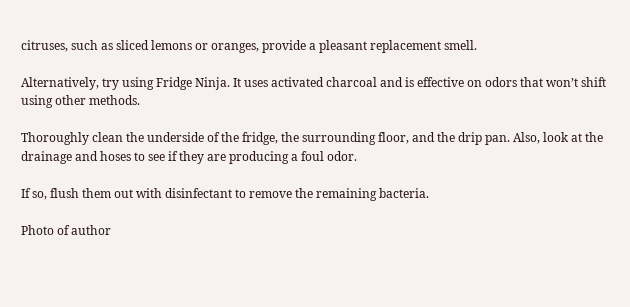citruses, such as sliced lemons or oranges, provide a pleasant replacement smell.

Alternatively, try using Fridge Ninja. It uses activated charcoal and is effective on odors that won’t shift using other methods.

Thoroughly clean the underside of the fridge, the surrounding floor, and the drip pan. Also, look at the drainage and hoses to see if they are producing a foul odor.

If so, flush them out with disinfectant to remove the remaining bacteria.

Photo of author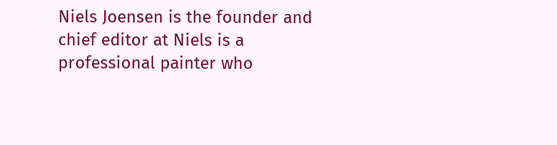Niels Joensen is the founder and chief editor at Niels is a professional painter who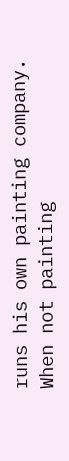runs his own painting company. When not painting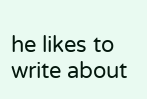he likes to write about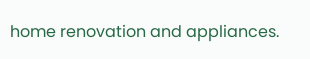home renovation and appliances.